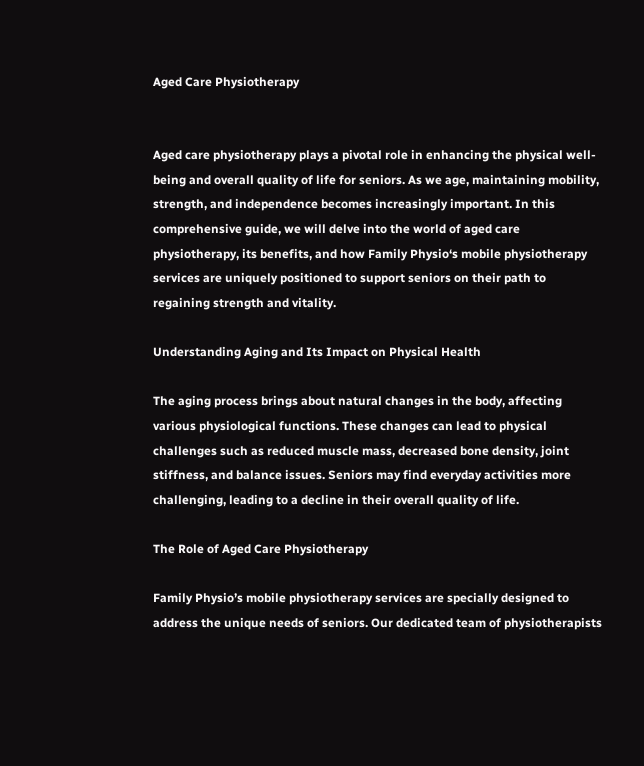Aged Care Physiotherapy


Aged care physiotherapy plays a pivotal role in enhancing the physical well-being and overall quality of life for seniors. As we age, maintaining mobility, strength, and independence becomes increasingly important. In this comprehensive guide, we will delve into the world of aged care physiotherapy, its benefits, and how Family Physio‘s mobile physiotherapy services are uniquely positioned to support seniors on their path to regaining strength and vitality.

Understanding Aging and Its Impact on Physical Health

The aging process brings about natural changes in the body, affecting various physiological functions. These changes can lead to physical challenges such as reduced muscle mass, decreased bone density, joint stiffness, and balance issues. Seniors may find everyday activities more challenging, leading to a decline in their overall quality of life.

The Role of Aged Care Physiotherapy

Family Physio’s mobile physiotherapy services are specially designed to address the unique needs of seniors. Our dedicated team of physiotherapists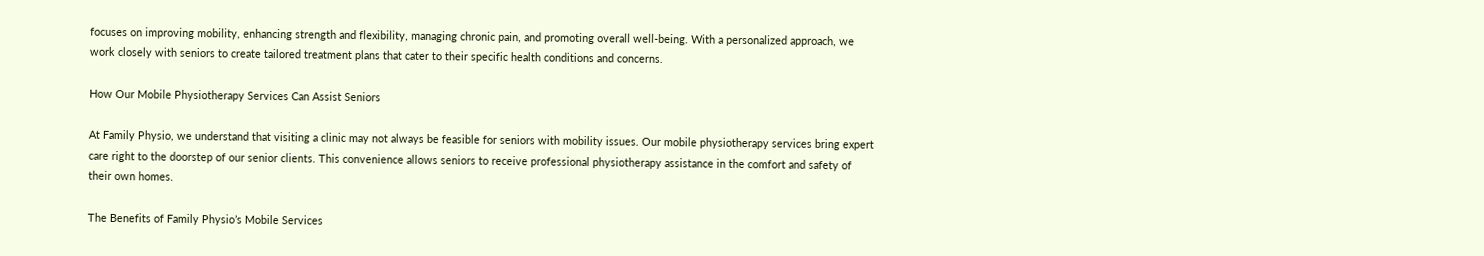focuses on improving mobility, enhancing strength and flexibility, managing chronic pain, and promoting overall well-being. With a personalized approach, we work closely with seniors to create tailored treatment plans that cater to their specific health conditions and concerns.

How Our Mobile Physiotherapy Services Can Assist Seniors

At Family Physio, we understand that visiting a clinic may not always be feasible for seniors with mobility issues. Our mobile physiotherapy services bring expert care right to the doorstep of our senior clients. This convenience allows seniors to receive professional physiotherapy assistance in the comfort and safety of their own homes.

The Benefits of Family Physio’s Mobile Services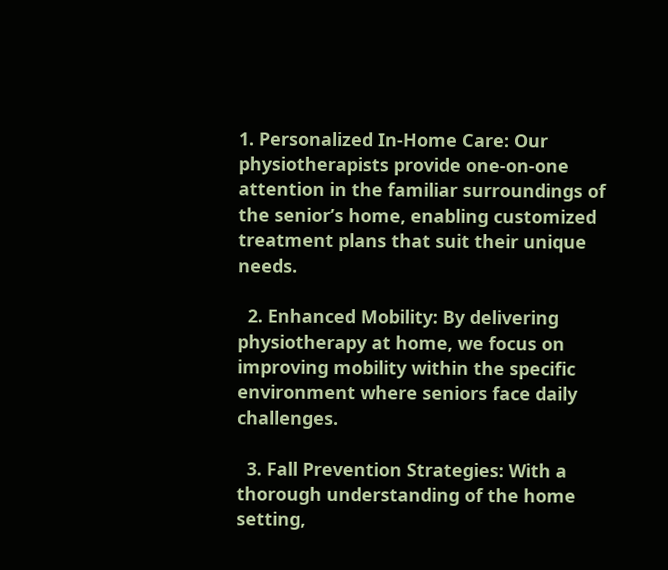1. Personalized In-Home Care: Our physiotherapists provide one-on-one attention in the familiar surroundings of the senior’s home, enabling customized treatment plans that suit their unique needs.

  2. Enhanced Mobility: By delivering physiotherapy at home, we focus on improving mobility within the specific environment where seniors face daily challenges.

  3. Fall Prevention Strategies: With a thorough understanding of the home setting,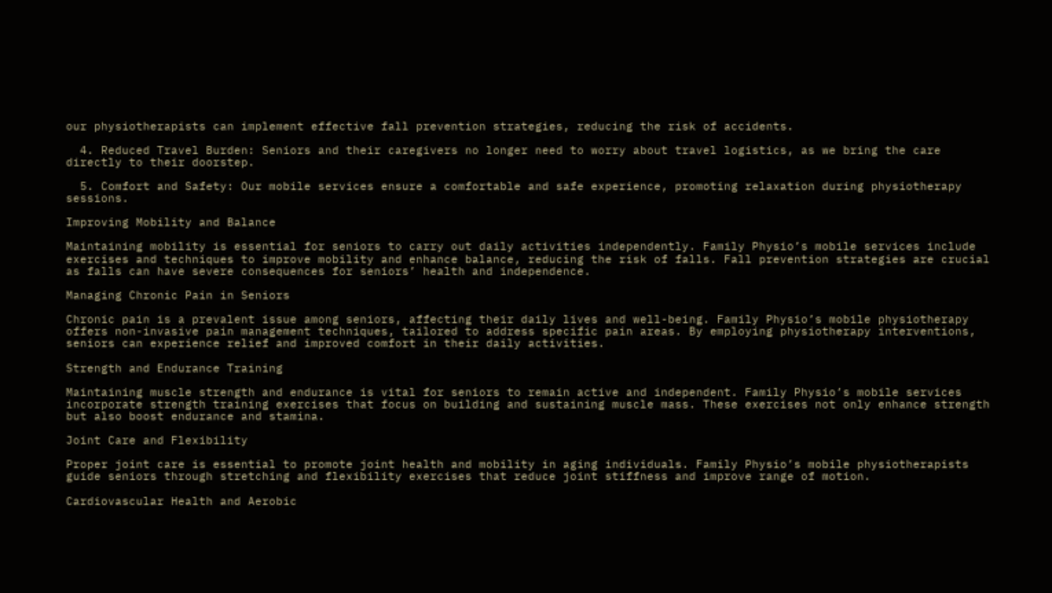our physiotherapists can implement effective fall prevention strategies, reducing the risk of accidents.

  4. Reduced Travel Burden: Seniors and their caregivers no longer need to worry about travel logistics, as we bring the care directly to their doorstep.

  5. Comfort and Safety: Our mobile services ensure a comfortable and safe experience, promoting relaxation during physiotherapy sessions.

Improving Mobility and Balance

Maintaining mobility is essential for seniors to carry out daily activities independently. Family Physio’s mobile services include exercises and techniques to improve mobility and enhance balance, reducing the risk of falls. Fall prevention strategies are crucial as falls can have severe consequences for seniors’ health and independence.

Managing Chronic Pain in Seniors

Chronic pain is a prevalent issue among seniors, affecting their daily lives and well-being. Family Physio’s mobile physiotherapy offers non-invasive pain management techniques, tailored to address specific pain areas. By employing physiotherapy interventions, seniors can experience relief and improved comfort in their daily activities.

Strength and Endurance Training

Maintaining muscle strength and endurance is vital for seniors to remain active and independent. Family Physio’s mobile services incorporate strength training exercises that focus on building and sustaining muscle mass. These exercises not only enhance strength but also boost endurance and stamina.

Joint Care and Flexibility

Proper joint care is essential to promote joint health and mobility in aging individuals. Family Physio’s mobile physiotherapists guide seniors through stretching and flexibility exercises that reduce joint stiffness and improve range of motion.

Cardiovascular Health and Aerobic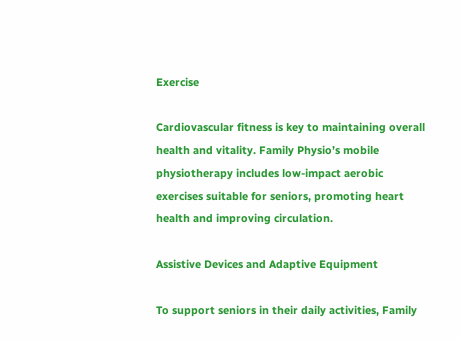Exercise

Cardiovascular fitness is key to maintaining overall health and vitality. Family Physio’s mobile physiotherapy includes low-impact aerobic exercises suitable for seniors, promoting heart health and improving circulation.

Assistive Devices and Adaptive Equipment

To support seniors in their daily activities, Family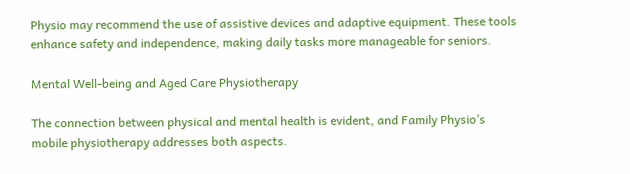Physio may recommend the use of assistive devices and adaptive equipment. These tools enhance safety and independence, making daily tasks more manageable for seniors.

Mental Well-being and Aged Care Physiotherapy

The connection between physical and mental health is evident, and Family Physio’s mobile physiotherapy addresses both aspects.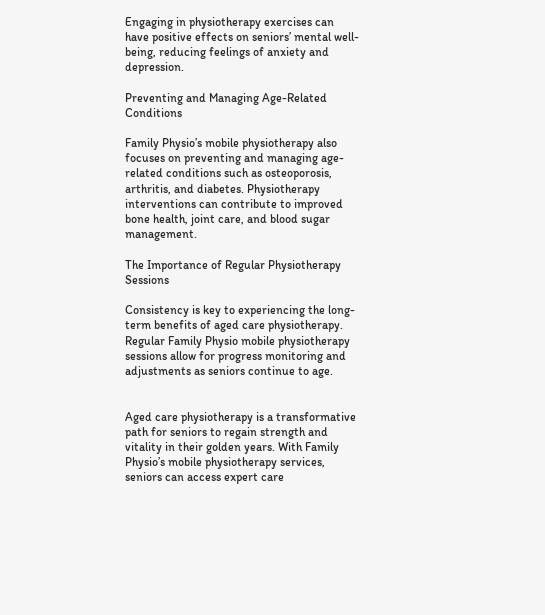Engaging in physiotherapy exercises can have positive effects on seniors’ mental well-being, reducing feelings of anxiety and depression.

Preventing and Managing Age-Related Conditions

Family Physio’s mobile physiotherapy also focuses on preventing and managing age-related conditions such as osteoporosis, arthritis, and diabetes. Physiotherapy interventions can contribute to improved bone health, joint care, and blood sugar management.

The Importance of Regular Physiotherapy Sessions

Consistency is key to experiencing the long-term benefits of aged care physiotherapy. Regular Family Physio mobile physiotherapy sessions allow for progress monitoring and adjustments as seniors continue to age.


Aged care physiotherapy is a transformative path for seniors to regain strength and vitality in their golden years. With Family Physio’s mobile physiotherapy services, seniors can access expert care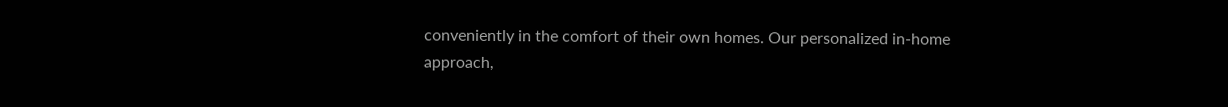conveniently in the comfort of their own homes. Our personalized in-home approach,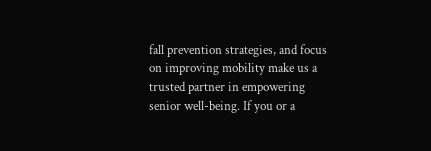fall prevention strategies, and focus on improving mobility make us a trusted partner in empowering senior well-being. If you or a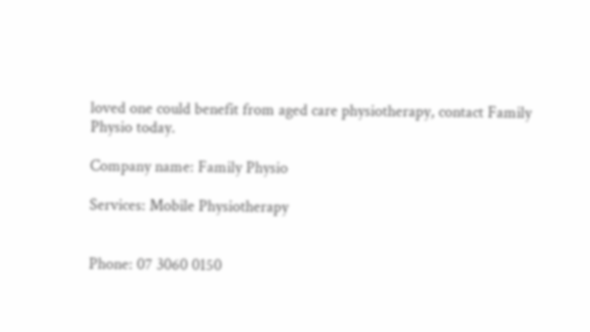loved one could benefit from aged care physiotherapy, contact Family Physio today.

Company name: Family Physio

Services: Mobile Physiotherapy


Phone: 07 3060 0150